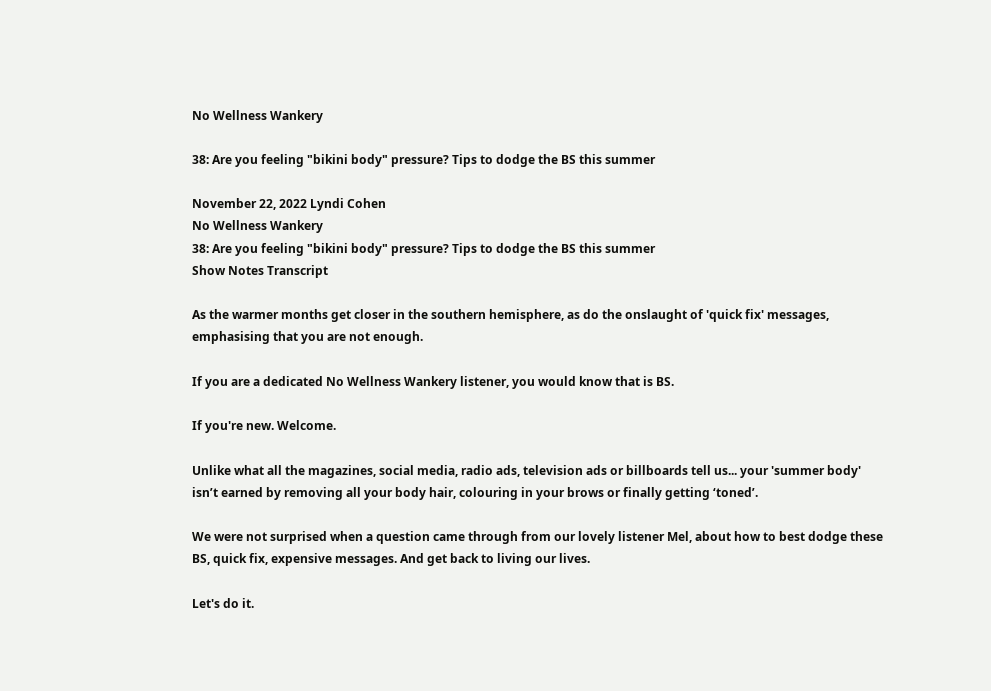No Wellness Wankery

38: Are you feeling "bikini body" pressure? Tips to dodge the BS this summer

November 22, 2022 Lyndi Cohen
No Wellness Wankery
38: Are you feeling "bikini body" pressure? Tips to dodge the BS this summer
Show Notes Transcript

As the warmer months get closer in the southern hemisphere, as do the onslaught of 'quick fix' messages, emphasising that you are not enough.

If you are a dedicated No Wellness Wankery listener, you would know that is BS.

If you're new. Welcome.

Unlike what all the magazines, social media, radio ads, television ads or billboards tell us... your 'summer body' isn’t earned by removing all your body hair, colouring in your brows or finally getting ‘toned’.

We were not surprised when a question came through from our lovely listener Mel, about how to best dodge these BS, quick fix, expensive messages. And get back to living our lives.

Let's do it.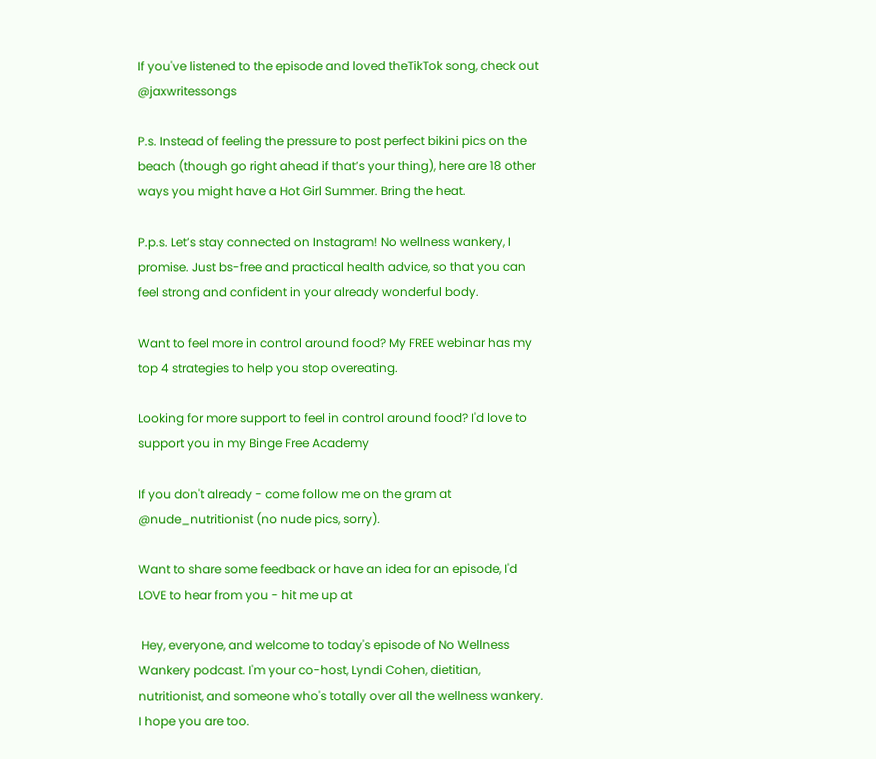If you've listened to the episode and loved theTikTok song, check out @jaxwritessongs

P.s. Instead of feeling the pressure to post perfect bikini pics on the beach (though go right ahead if that’s your thing), here are 18 other ways you might have a Hot Girl Summer. Bring the heat.

P.p.s. Let’s stay connected on Instagram! No wellness wankery, I promise. Just bs-free and practical health advice, so that you can feel strong and confident in your already wonderful body.

Want to feel more in control around food? My FREE webinar has my top 4 strategies to help you stop overeating.

Looking for more support to feel in control around food? I'd love to support you in my Binge Free Academy

If you don't already - come follow me on the gram at @nude_nutritionist (no nude pics, sorry).

Want to share some feedback or have an idea for an episode, I'd LOVE to hear from you - hit me up at

 Hey, everyone, and welcome to today's episode of No Wellness Wankery podcast. I'm your co-host, Lyndi Cohen, dietitian, nutritionist, and someone who's totally over all the wellness wankery. I hope you are too.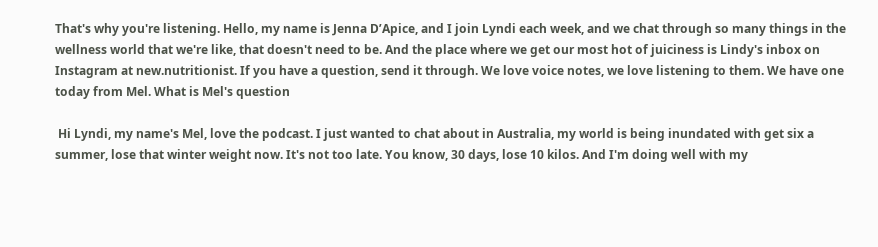That's why you're listening. Hello, my name is Jenna D’Apice, and I join Lyndi each week, and we chat through so many things in the wellness world that we're like, that doesn't need to be. And the place where we get our most hot of juiciness is Lindy's inbox on Instagram at new.nutritionist. If you have a question, send it through. We love voice notes, we love listening to them. We have one today from Mel. What is Mel's question

 Hi Lyndi, my name's Mel, love the podcast. I just wanted to chat about in Australia, my world is being inundated with get six a summer, lose that winter weight now. It's not too late. You know, 30 days, lose 10 kilos. And I'm doing well with my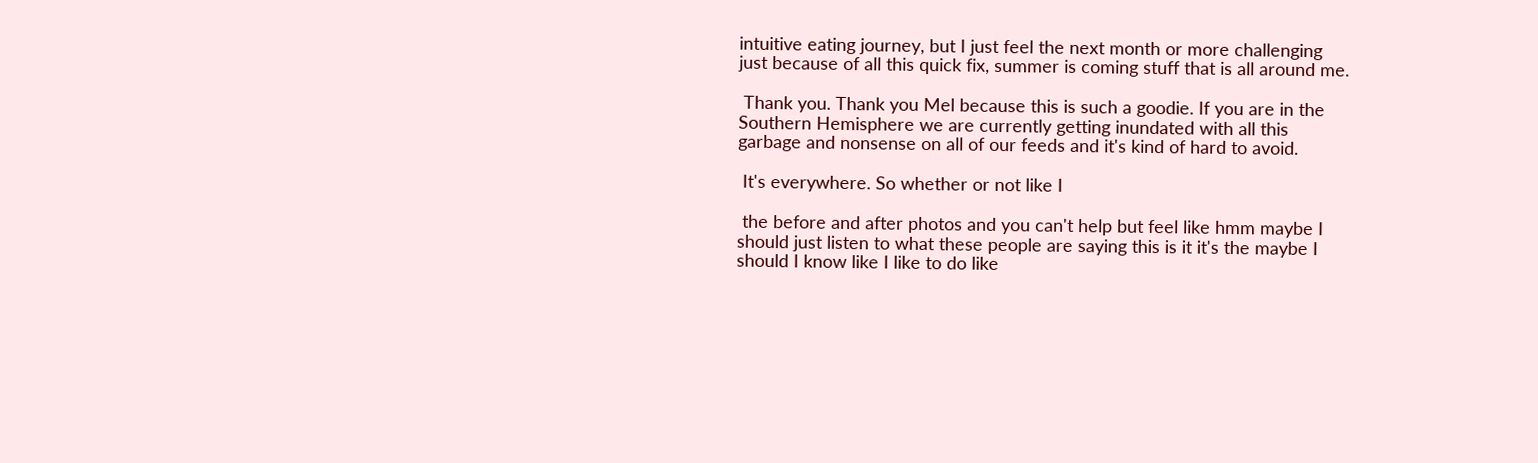intuitive eating journey, but I just feel the next month or more challenging just because of all this quick fix, summer is coming stuff that is all around me.

 Thank you. Thank you Mel because this is such a goodie. If you are in the Southern Hemisphere we are currently getting inundated with all this garbage and nonsense on all of our feeds and it's kind of hard to avoid.

 It's everywhere. So whether or not like I

 the before and after photos and you can't help but feel like hmm maybe I should just listen to what these people are saying this is it it's the maybe I should I know like I like to do like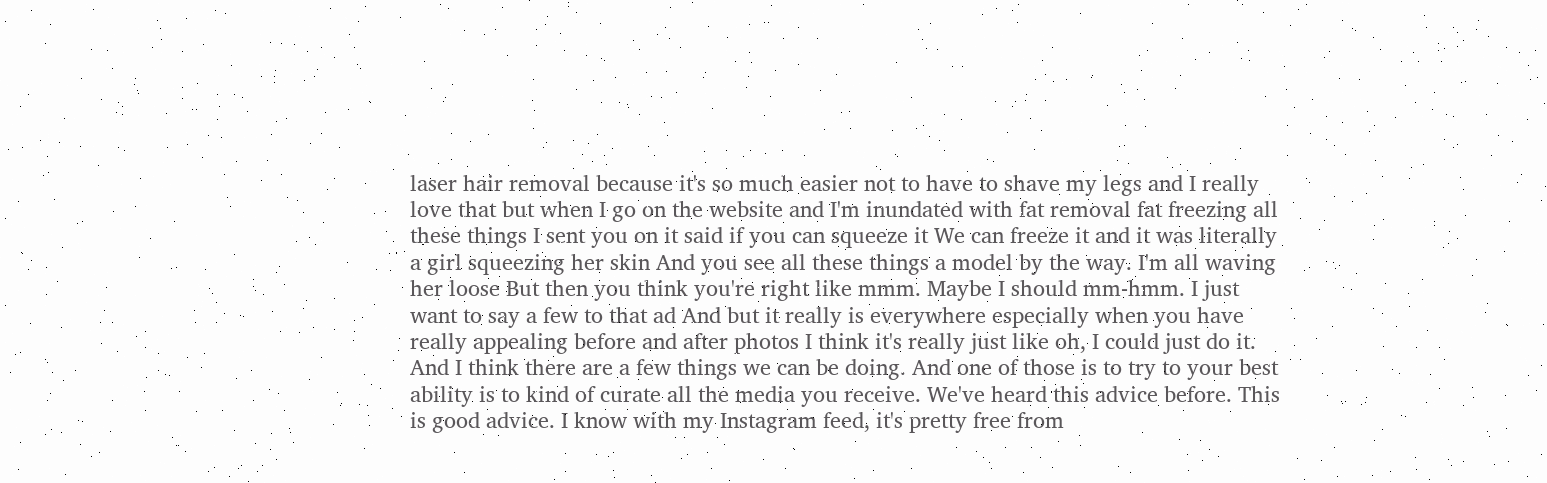laser hair removal because it's so much easier not to have to shave my legs and I really love that but when I go on the website and I'm inundated with fat removal fat freezing all these things I sent you on it said if you can squeeze it We can freeze it and it was literally a girl squeezing her skin And you see all these things a model by the way. I'm all waving her loose But then you think you're right like mmm. Maybe I should mm-hmm. I just want to say a few to that ad And but it really is everywhere especially when you have really appealing before and after photos I think it's really just like oh, I could just do it. And I think there are a few things we can be doing. And one of those is to try to your best ability is to kind of curate all the media you receive. We've heard this advice before. This is good advice. I know with my Instagram feed, it's pretty free from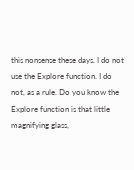this nonsense these days. I do not use the Explore function. I do not, as a rule. Do you know the Explore function is that little magnifying glass,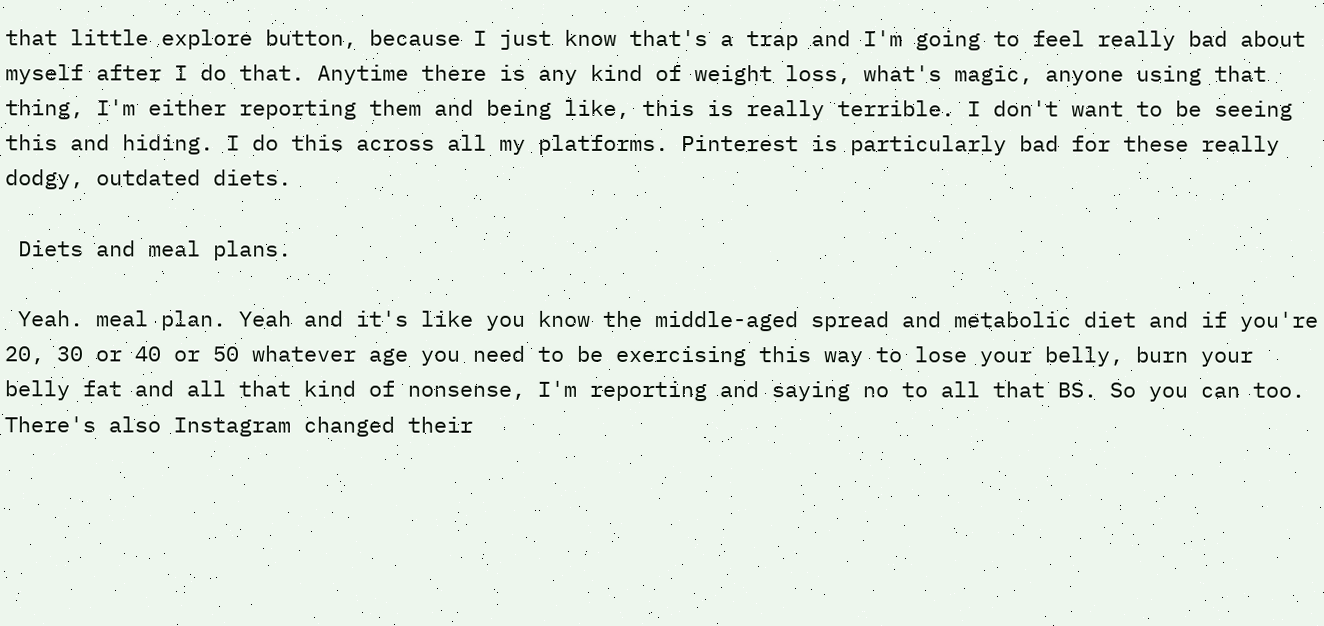that little explore button, because I just know that's a trap and I'm going to feel really bad about myself after I do that. Anytime there is any kind of weight loss, what's magic, anyone using that thing, I'm either reporting them and being like, this is really terrible. I don't want to be seeing this and hiding. I do this across all my platforms. Pinterest is particularly bad for these really dodgy, outdated diets.

 Diets and meal plans.

 Yeah. meal plan. Yeah and it's like you know the middle-aged spread and metabolic diet and if you're 20, 30 or 40 or 50 whatever age you need to be exercising this way to lose your belly, burn your belly fat and all that kind of nonsense, I'm reporting and saying no to all that BS. So you can too. There's also Instagram changed their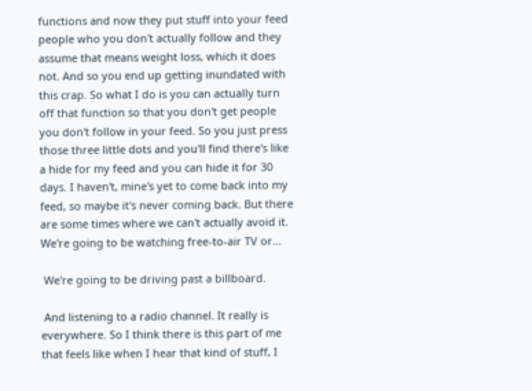functions and now they put stuff into your feed people who you don't actually follow and they assume that means weight loss, which it does not. And so you end up getting inundated with this crap. So what I do is you can actually turn off that function so that you don't get people you don't follow in your feed. So you just press those three little dots and you'll find there's like a hide for my feed and you can hide it for 30 days. I haven't, mine's yet to come back into my feed, so maybe it's never coming back. But there are some times where we can't actually avoid it. We're going to be watching free-to-air TV or...

 We're going to be driving past a billboard.

 And listening to a radio channel. It really is everywhere. So I think there is this part of me that feels like when I hear that kind of stuff, I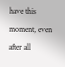have this moment, even after all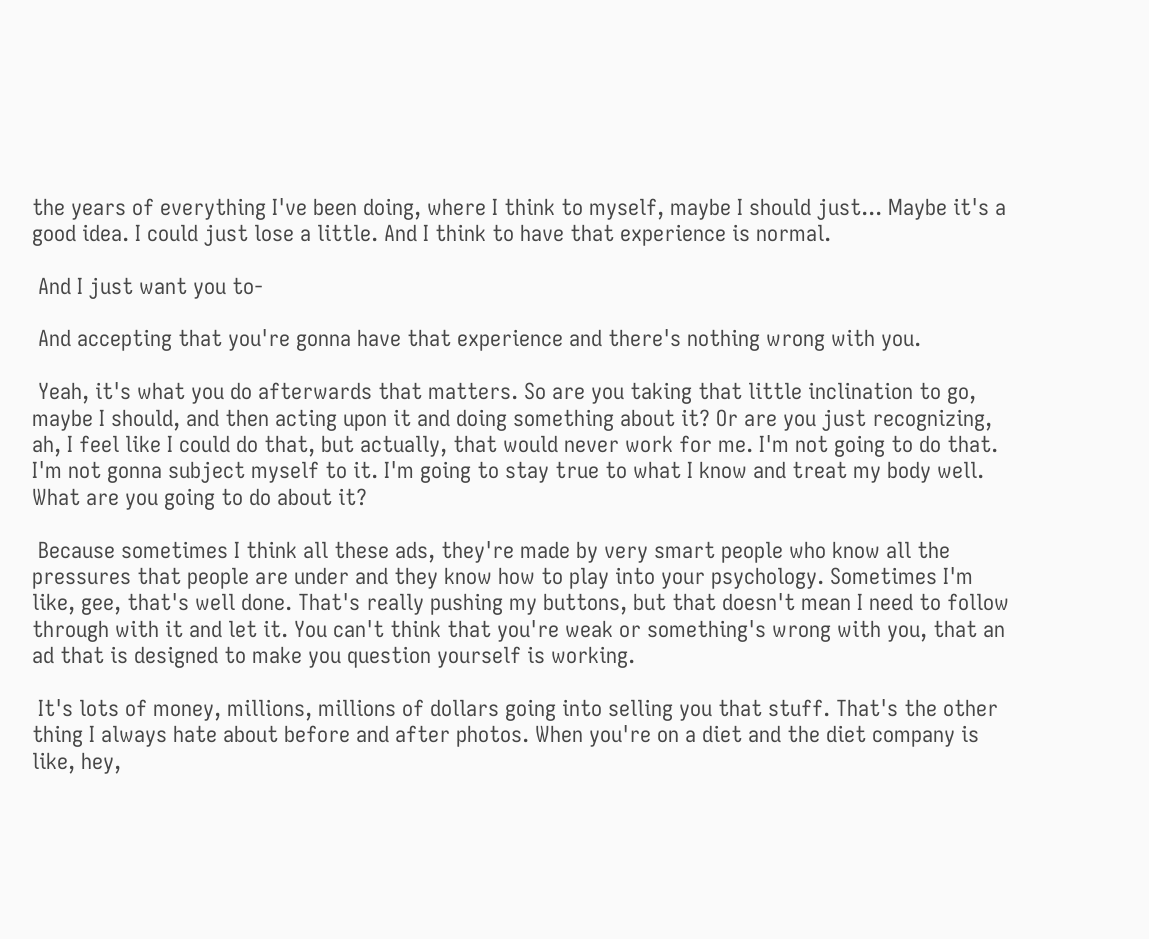the years of everything I've been doing, where I think to myself, maybe I should just... Maybe it's a good idea. I could just lose a little. And I think to have that experience is normal.

 And I just want you to-

 And accepting that you're gonna have that experience and there's nothing wrong with you.

 Yeah, it's what you do afterwards that matters. So are you taking that little inclination to go, maybe I should, and then acting upon it and doing something about it? Or are you just recognizing, ah, I feel like I could do that, but actually, that would never work for me. I'm not going to do that. I'm not gonna subject myself to it. I'm going to stay true to what I know and treat my body well. What are you going to do about it?

 Because sometimes I think all these ads, they're made by very smart people who know all the pressures that people are under and they know how to play into your psychology. Sometimes I'm like, gee, that's well done. That's really pushing my buttons, but that doesn't mean I need to follow through with it and let it. You can't think that you're weak or something's wrong with you, that an ad that is designed to make you question yourself is working.

 It's lots of money, millions, millions of dollars going into selling you that stuff. That's the other thing I always hate about before and after photos. When you're on a diet and the diet company is like, hey,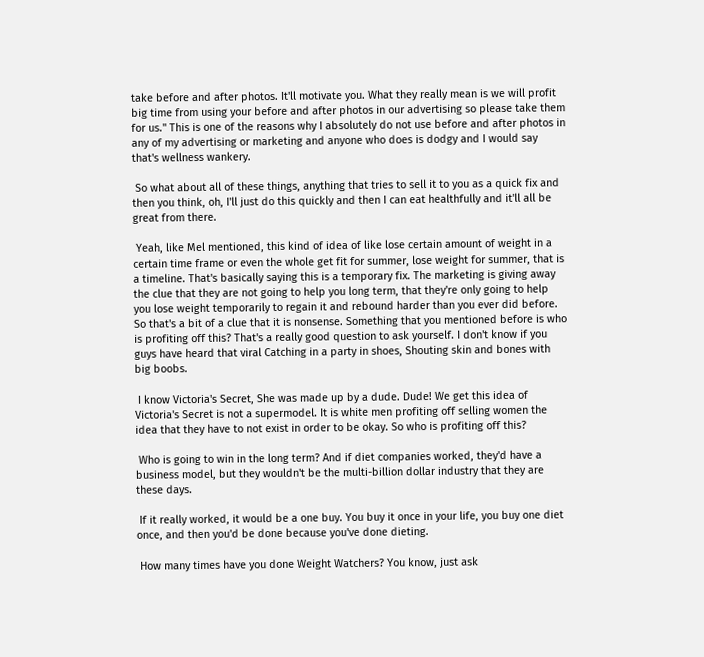take before and after photos. It'll motivate you. What they really mean is we will profit big time from using your before and after photos in our advertising so please take them for us." This is one of the reasons why I absolutely do not use before and after photos in any of my advertising or marketing and anyone who does is dodgy and I would say that's wellness wankery.

 So what about all of these things, anything that tries to sell it to you as a quick fix and then you think, oh, I'll just do this quickly and then I can eat healthfully and it'll all be great from there.

 Yeah, like Mel mentioned, this kind of idea of like lose certain amount of weight in a certain time frame or even the whole get fit for summer, lose weight for summer, that is a timeline. That's basically saying this is a temporary fix. The marketing is giving away the clue that they are not going to help you long term, that they're only going to help you lose weight temporarily to regain it and rebound harder than you ever did before. So that's a bit of a clue that it is nonsense. Something that you mentioned before is who is profiting off this? That's a really good question to ask yourself. I don't know if you guys have heard that viral Catching in a party in shoes, Shouting skin and bones with big boobs.

 I know Victoria's Secret, She was made up by a dude. Dude! We get this idea of Victoria's Secret is not a supermodel. It is white men profiting off selling women the idea that they have to not exist in order to be okay. So who is profiting off this?

 Who is going to win in the long term? And if diet companies worked, they'd have a business model, but they wouldn't be the multi-billion dollar industry that they are these days.

 If it really worked, it would be a one buy. You buy it once in your life, you buy one diet once, and then you'd be done because you've done dieting.

 How many times have you done Weight Watchers? You know, just ask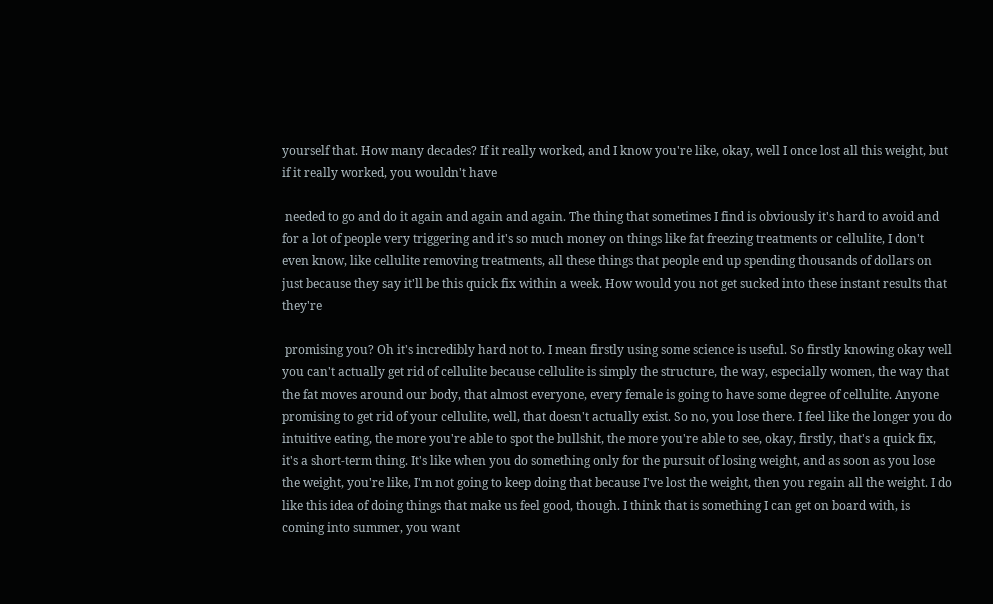yourself that. How many decades? If it really worked, and I know you're like, okay, well I once lost all this weight, but if it really worked, you wouldn't have

 needed to go and do it again and again and again. The thing that sometimes I find is obviously it's hard to avoid and for a lot of people very triggering and it's so much money on things like fat freezing treatments or cellulite, I don't even know, like cellulite removing treatments, all these things that people end up spending thousands of dollars on just because they say it'll be this quick fix within a week. How would you not get sucked into these instant results that they're

 promising you? Oh it's incredibly hard not to. I mean firstly using some science is useful. So firstly knowing okay well you can't actually get rid of cellulite because cellulite is simply the structure, the way, especially women, the way that the fat moves around our body, that almost everyone, every female is going to have some degree of cellulite. Anyone promising to get rid of your cellulite, well, that doesn't actually exist. So no, you lose there. I feel like the longer you do intuitive eating, the more you're able to spot the bullshit, the more you're able to see, okay, firstly, that's a quick fix, it's a short-term thing. It's like when you do something only for the pursuit of losing weight, and as soon as you lose the weight, you're like, I'm not going to keep doing that because I've lost the weight, then you regain all the weight. I do like this idea of doing things that make us feel good, though. I think that is something I can get on board with, is coming into summer, you want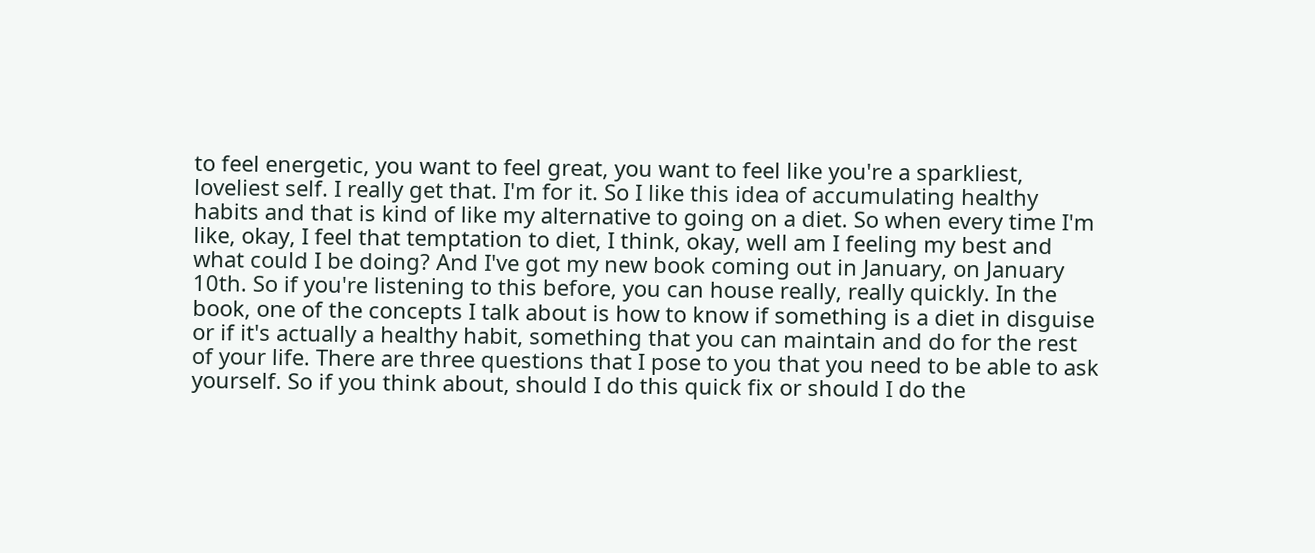to feel energetic, you want to feel great, you want to feel like you're a sparkliest, loveliest self. I really get that. I'm for it. So I like this idea of accumulating healthy habits and that is kind of like my alternative to going on a diet. So when every time I'm like, okay, I feel that temptation to diet, I think, okay, well am I feeling my best and what could I be doing? And I've got my new book coming out in January, on January 10th. So if you're listening to this before, you can house really, really quickly. In the book, one of the concepts I talk about is how to know if something is a diet in disguise or if it's actually a healthy habit, something that you can maintain and do for the rest of your life. There are three questions that I pose to you that you need to be able to ask yourself. So if you think about, should I do this quick fix or should I do the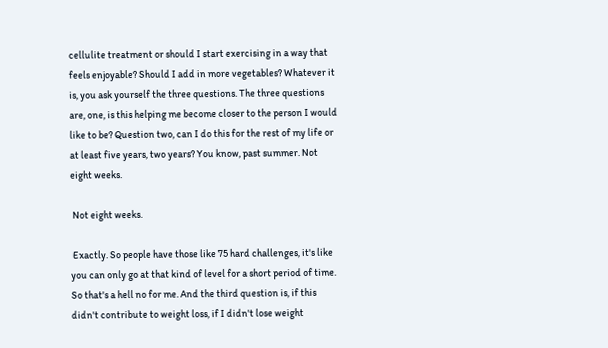cellulite treatment or should I start exercising in a way that feels enjoyable? Should I add in more vegetables? Whatever it is, you ask yourself the three questions. The three questions are, one, is this helping me become closer to the person I would like to be? Question two, can I do this for the rest of my life or at least five years, two years? You know, past summer. Not eight weeks.

 Not eight weeks.

 Exactly. So people have those like 75 hard challenges, it's like you can only go at that kind of level for a short period of time. So that's a hell no for me. And the third question is, if this didn't contribute to weight loss, if I didn't lose weight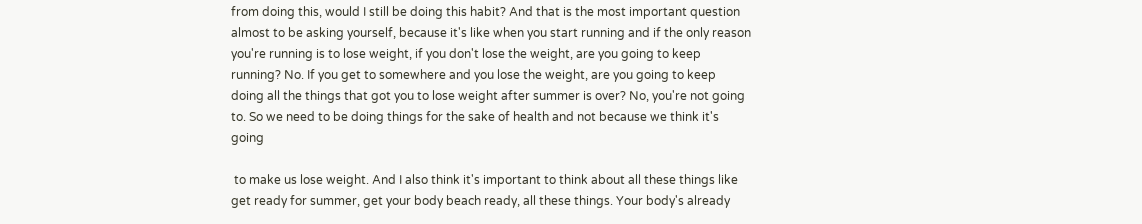from doing this, would I still be doing this habit? And that is the most important question almost to be asking yourself, because it's like when you start running and if the only reason you're running is to lose weight, if you don't lose the weight, are you going to keep running? No. If you get to somewhere and you lose the weight, are you going to keep doing all the things that got you to lose weight after summer is over? No, you're not going to. So we need to be doing things for the sake of health and not because we think it's going

 to make us lose weight. And I also think it's important to think about all these things like get ready for summer, get your body beach ready, all these things. Your body's already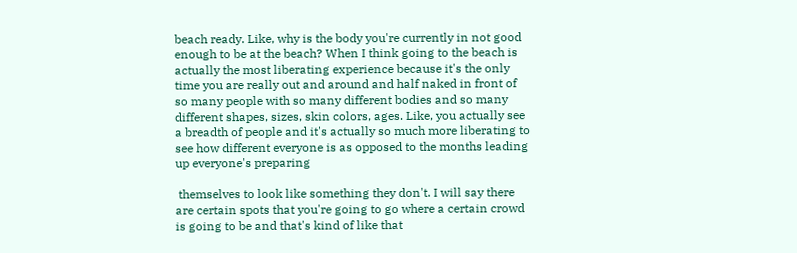beach ready. Like, why is the body you're currently in not good enough to be at the beach? When I think going to the beach is actually the most liberating experience because it's the only time you are really out and around and half naked in front of so many people with so many different bodies and so many different shapes, sizes, skin colors, ages. Like, you actually see a breadth of people and it's actually so much more liberating to see how different everyone is as opposed to the months leading up everyone's preparing

 themselves to look like something they don't. I will say there are certain spots that you're going to go where a certain crowd is going to be and that's kind of like that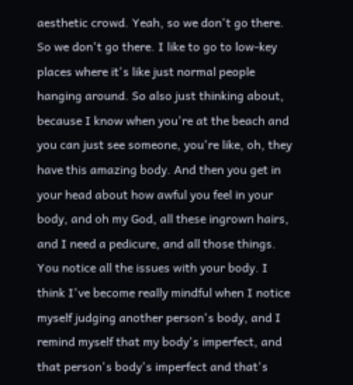aesthetic crowd. Yeah, so we don't go there. So we don't go there. I like to go to low-key places where it's like just normal people hanging around. So also just thinking about, because I know when you're at the beach and you can just see someone, you're like, oh, they have this amazing body. And then you get in your head about how awful you feel in your body, and oh my God, all these ingrown hairs, and I need a pedicure, and all those things. You notice all the issues with your body. I think I've become really mindful when I notice myself judging another person's body, and I remind myself that my body's imperfect, and that person's body's imperfect and that's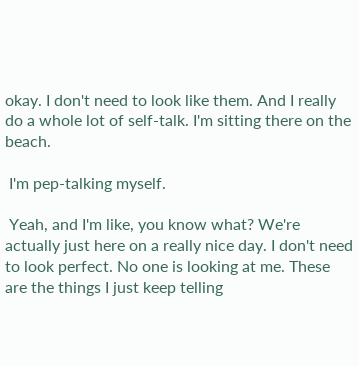okay. I don't need to look like them. And I really do a whole lot of self-talk. I'm sitting there on the beach.

 I'm pep-talking myself.

 Yeah, and I'm like, you know what? We're actually just here on a really nice day. I don't need to look perfect. No one is looking at me. These are the things I just keep telling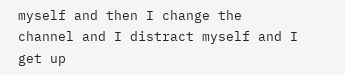myself and then I change the channel and I distract myself and I get up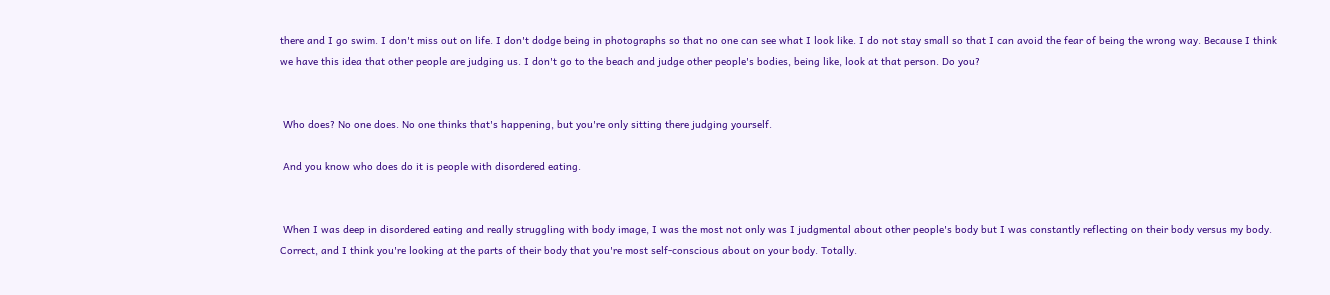there and I go swim. I don't miss out on life. I don't dodge being in photographs so that no one can see what I look like. I do not stay small so that I can avoid the fear of being the wrong way. Because I think we have this idea that other people are judging us. I don't go to the beach and judge other people's bodies, being like, look at that person. Do you?


 Who does? No one does. No one thinks that's happening, but you're only sitting there judging yourself.

 And you know who does do it is people with disordered eating.


 When I was deep in disordered eating and really struggling with body image, I was the most not only was I judgmental about other people's body but I was constantly reflecting on their body versus my body. Correct, and I think you're looking at the parts of their body that you're most self-conscious about on your body. Totally.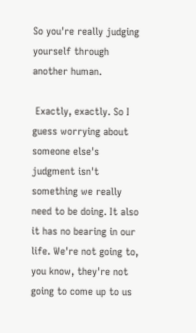So you're really judging yourself through another human.

 Exactly, exactly. So I guess worrying about someone else's judgment isn't something we really need to be doing. It also it has no bearing in our life. We're not going to, you know, they're not going to come up to us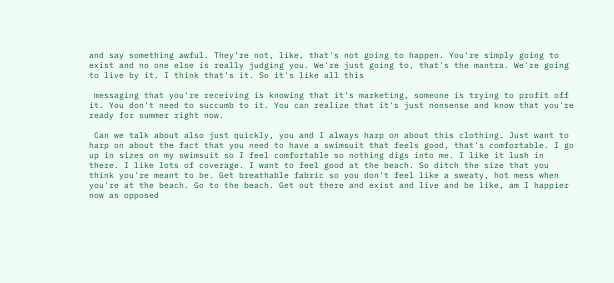and say something awful. They're not, like, that's not going to happen. You're simply going to exist and no one else is really judging you. We're just going to, that's the mantra. We're going to live by it. I think that's it. So it's like all this

 messaging that you're receiving is knowing that it's marketing, someone is trying to profit off it. You don't need to succumb to it. You can realize that it's just nonsense and know that you're ready for summer right now.

 Can we talk about also just quickly, you and I always harp on about this clothing. Just want to harp on about the fact that you need to have a swimsuit that feels good, that's comfortable. I go up in sizes on my swimsuit so I feel comfortable so nothing digs into me. I like it lush in there. I like lots of coverage. I want to feel good at the beach. So ditch the size that you think you're meant to be. Get breathable fabric so you don't feel like a sweaty, hot mess when you're at the beach. Go to the beach. Get out there and exist and live and be like, am I happier now as opposed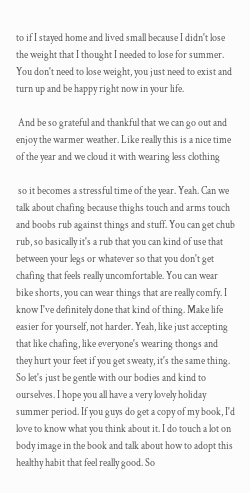to if I stayed home and lived small because I didn't lose the weight that I thought I needed to lose for summer. You don't need to lose weight, you just need to exist and turn up and be happy right now in your life.

 And be so grateful and thankful that we can go out and enjoy the warmer weather. Like really this is a nice time of the year and we cloud it with wearing less clothing

 so it becomes a stressful time of the year. Yeah. Can we talk about chafing because thighs touch and arms touch and boobs rub against things and stuff. You can get chub rub, so basically it's a rub that you can kind of use that between your legs or whatever so that you don't get chafing that feels really uncomfortable. You can wear bike shorts, you can wear things that are really comfy. I know I've definitely done that kind of thing. Make life easier for yourself, not harder. Yeah, like just accepting that like chafing, like everyone's wearing thongs and they hurt your feet if you get sweaty, it's the same thing. So let's just be gentle with our bodies and kind to ourselves. I hope you all have a very lovely holiday summer period. If you guys do get a copy of my book, I'd love to know what you think about it. I do touch a lot on body image in the book and talk about how to adopt this healthy habit that feel really good. So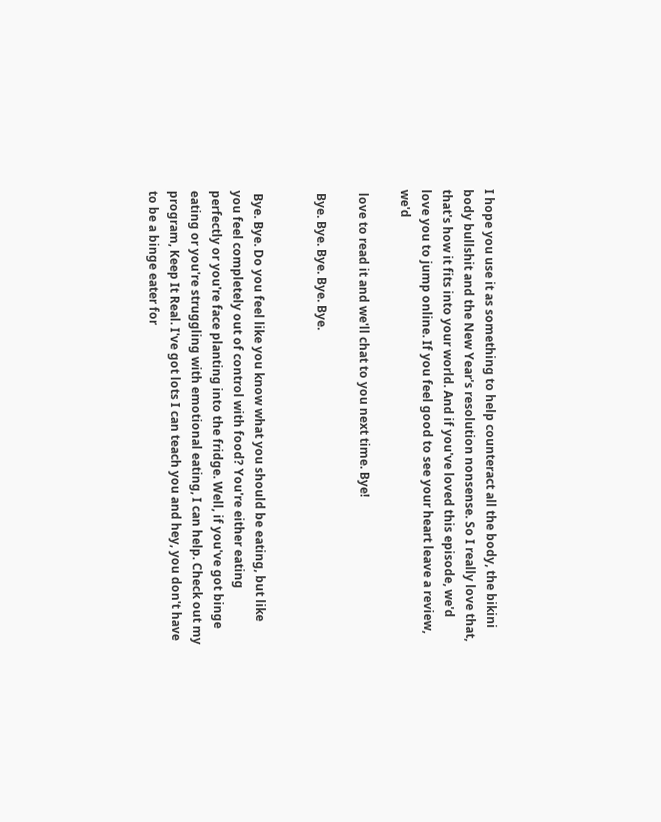I hope you use it as something to help counteract all the body, the bikini body bullshit and the New Year's resolution nonsense. So I really love that, that's how it fits into your world. And if you've loved this episode, we'd love you to jump online. If you feel good to see your heart leave a review, we'd

 love to read it and we'll chat to you next time. Bye!

 Bye. Bye. Bye. Bye. Bye.


 Bye. Bye. Do you feel like you know what you should be eating, but like you feel completely out of control with food? You're either eating perfectly or you're face planting into the fridge. Well, if you've got binge eating or you're struggling with emotional eating, I can help. Check out my program, Keep It Real. I've got lots I can teach you and hey, you don't have to be a binge eater for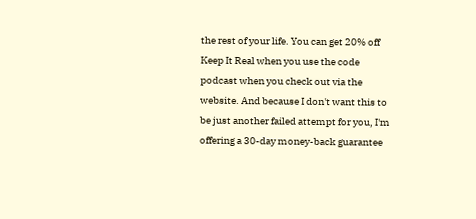the rest of your life. You can get 20% off Keep It Real when you use the code podcast when you check out via the website. And because I don't want this to be just another failed attempt for you, I'm offering a 30-day money-back guarantee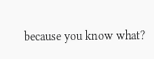because you know what?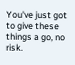You've just got to give these things a go, no risk.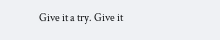Give it a try. Give it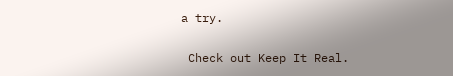a try.

 Check out Keep It Real.